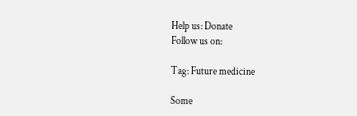Help us: Donate
Follow us on:

Tag: Future medicine

Some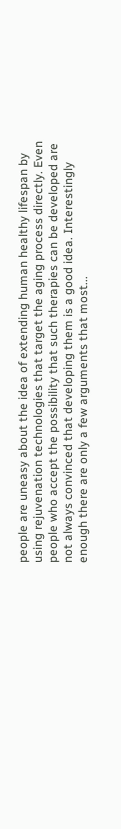people are uneasy about the idea of extending human healthy lifespan by using rejuvenation technologies that target the aging process directly. Even people who accept the possibility that such therapies can be developed are not always convinced that developing them is a good idea. Interestingly enough there are only a few arguments that most...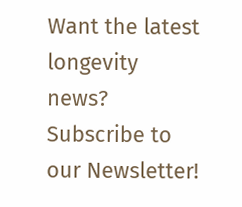Want the latest longevity news? Subscribe to our Newsletter!